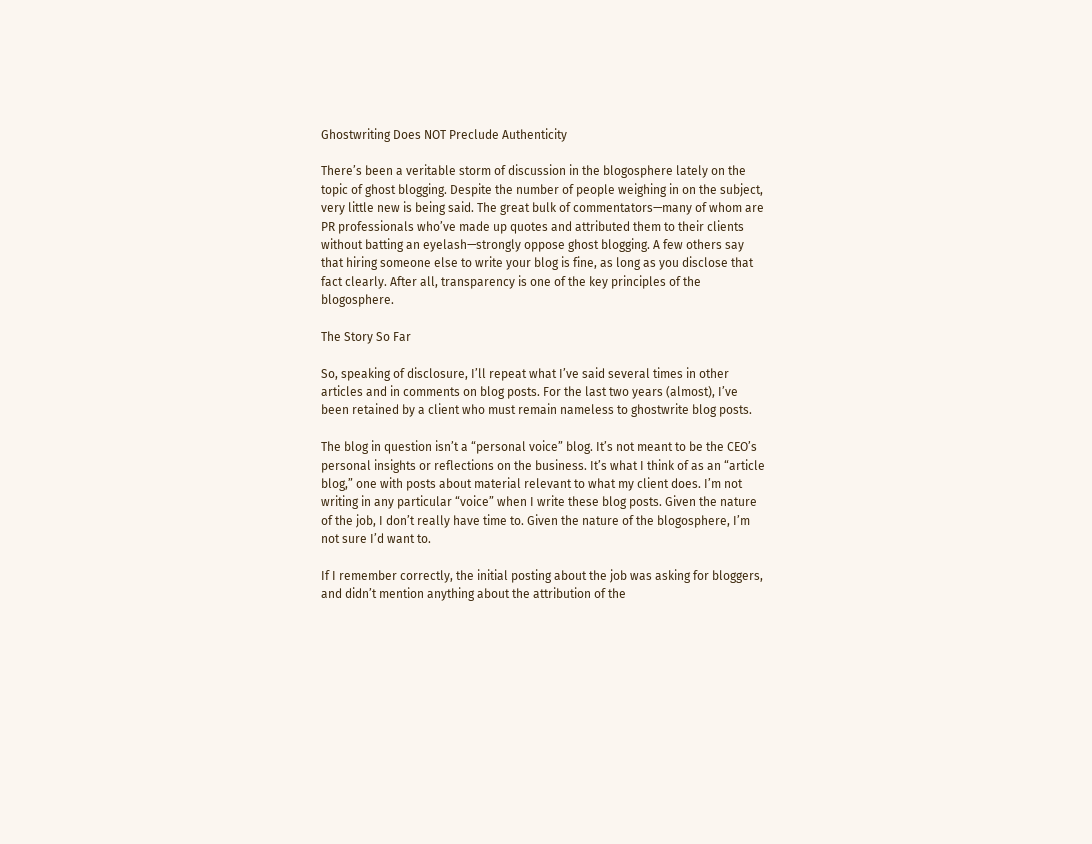Ghostwriting Does NOT Preclude Authenticity

There’s been a veritable storm of discussion in the blogosphere lately on the topic of ghost blogging. Despite the number of people weighing in on the subject, very little new is being said. The great bulk of commentators—many of whom are PR professionals who’ve made up quotes and attributed them to their clients without batting an eyelash—strongly oppose ghost blogging. A few others say that hiring someone else to write your blog is fine, as long as you disclose that fact clearly. After all, transparency is one of the key principles of the blogosphere.

The Story So Far

So, speaking of disclosure, I’ll repeat what I’ve said several times in other articles and in comments on blog posts. For the last two years (almost), I’ve been retained by a client who must remain nameless to ghostwrite blog posts.

The blog in question isn’t a “personal voice” blog. It’s not meant to be the CEO’s personal insights or reflections on the business. It’s what I think of as an “article blog,” one with posts about material relevant to what my client does. I’m not writing in any particular “voice” when I write these blog posts. Given the nature of the job, I don’t really have time to. Given the nature of the blogosphere, I’m not sure I’d want to.

If I remember correctly, the initial posting about the job was asking for bloggers, and didn’t mention anything about the attribution of the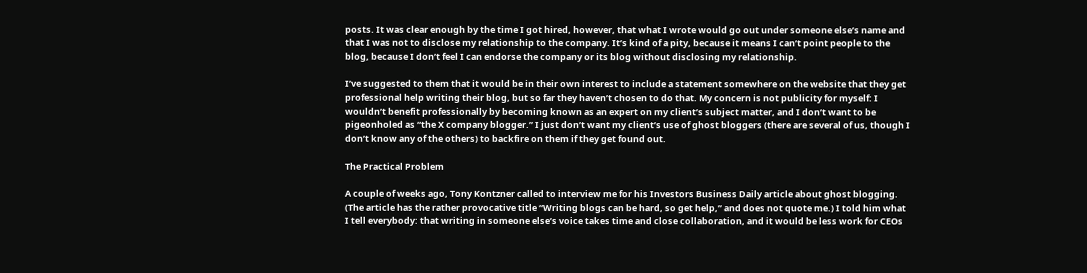posts. It was clear enough by the time I got hired, however, that what I wrote would go out under someone else’s name and that I was not to disclose my relationship to the company. It’s kind of a pity, because it means I can’t point people to the blog, because I don’t feel I can endorse the company or its blog without disclosing my relationship.

I’ve suggested to them that it would be in their own interest to include a statement somewhere on the website that they get professional help writing their blog, but so far they haven’t chosen to do that. My concern is not publicity for myself: I wouldn’t benefit professionally by becoming known as an expert on my client’s subject matter, and I don’t want to be pigeonholed as “the X company blogger.” I just don’t want my client’s use of ghost bloggers (there are several of us, though I don’t know any of the others) to backfire on them if they get found out.

The Practical Problem

A couple of weeks ago, Tony Kontzner called to interview me for his Investors Business Daily article about ghost blogging. (The article has the rather provocative title “Writing blogs can be hard, so get help,” and does not quote me.) I told him what I tell everybody: that writing in someone else’s voice takes time and close collaboration, and it would be less work for CEOs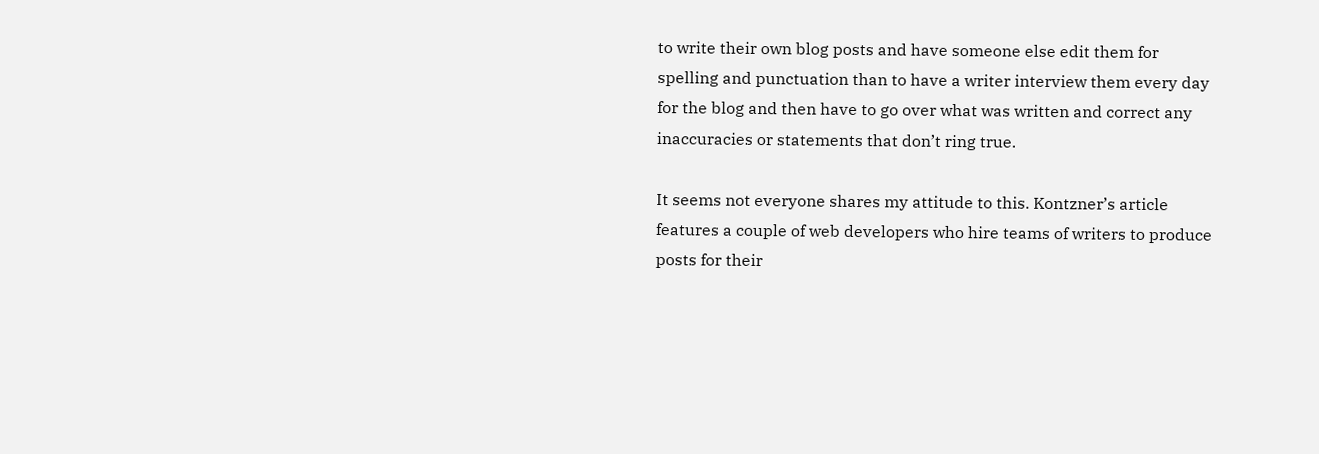to write their own blog posts and have someone else edit them for spelling and punctuation than to have a writer interview them every day for the blog and then have to go over what was written and correct any inaccuracies or statements that don’t ring true.

It seems not everyone shares my attitude to this. Kontzner’s article features a couple of web developers who hire teams of writers to produce posts for their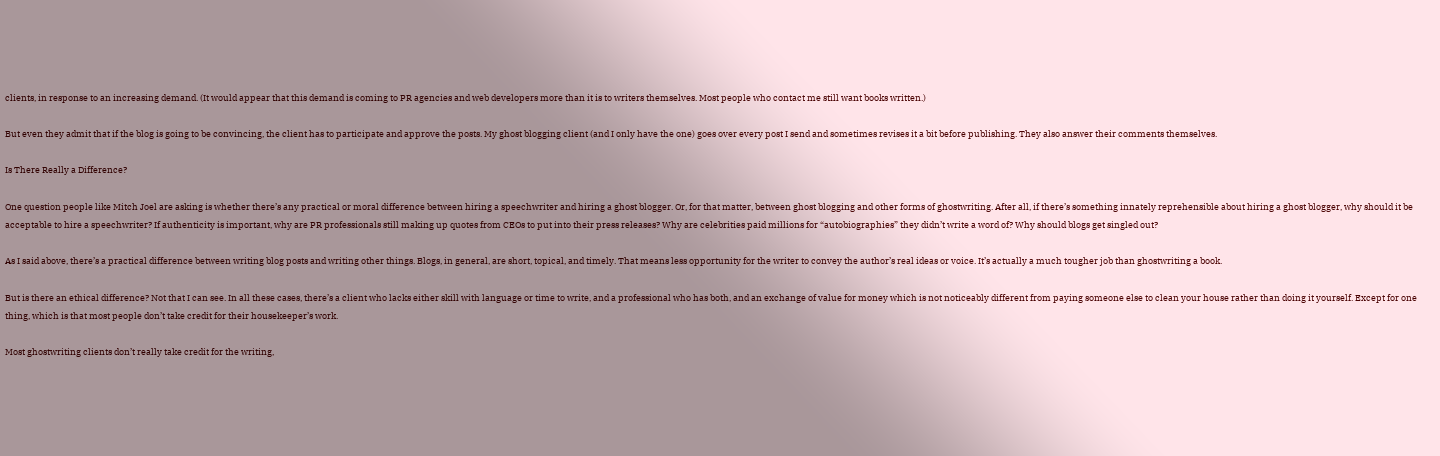clients, in response to an increasing demand. (It would appear that this demand is coming to PR agencies and web developers more than it is to writers themselves. Most people who contact me still want books written.)

But even they admit that if the blog is going to be convincing, the client has to participate and approve the posts. My ghost blogging client (and I only have the one) goes over every post I send and sometimes revises it a bit before publishing. They also answer their comments themselves.

Is There Really a Difference?

One question people like Mitch Joel are asking is whether there’s any practical or moral difference between hiring a speechwriter and hiring a ghost blogger. Or, for that matter, between ghost blogging and other forms of ghostwriting. After all, if there’s something innately reprehensible about hiring a ghost blogger, why should it be acceptable to hire a speechwriter? If authenticity is important, why are PR professionals still making up quotes from CEOs to put into their press releases? Why are celebrities paid millions for “autobiographies” they didn’t write a word of? Why should blogs get singled out?

As I said above, there’s a practical difference between writing blog posts and writing other things. Blogs, in general, are short, topical, and timely. That means less opportunity for the writer to convey the author’s real ideas or voice. It’s actually a much tougher job than ghostwriting a book.

But is there an ethical difference? Not that I can see. In all these cases, there’s a client who lacks either skill with language or time to write, and a professional who has both, and an exchange of value for money which is not noticeably different from paying someone else to clean your house rather than doing it yourself. Except for one thing, which is that most people don’t take credit for their housekeeper’s work.

Most ghostwriting clients don’t really take credit for the writing,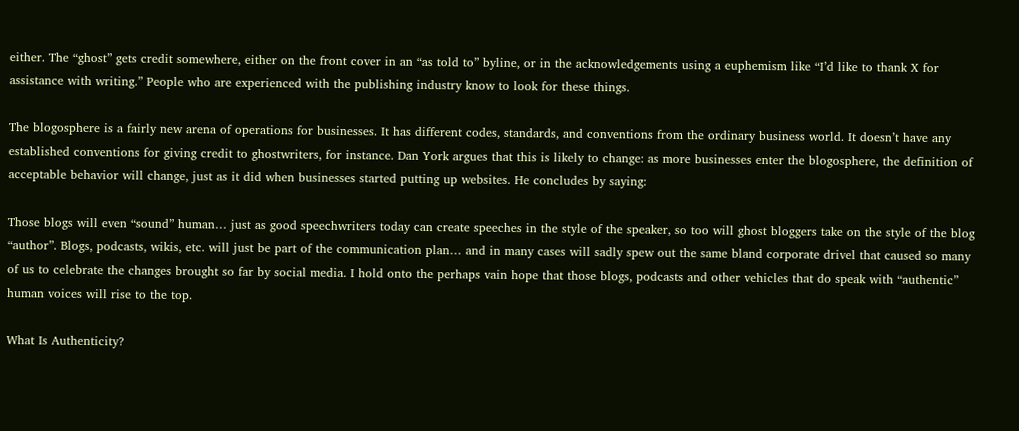either. The “ghost” gets credit somewhere, either on the front cover in an “as told to” byline, or in the acknowledgements using a euphemism like “I’d like to thank X for assistance with writing.” People who are experienced with the publishing industry know to look for these things.

The blogosphere is a fairly new arena of operations for businesses. It has different codes, standards, and conventions from the ordinary business world. It doesn’t have any established conventions for giving credit to ghostwriters, for instance. Dan York argues that this is likely to change: as more businesses enter the blogosphere, the definition of acceptable behavior will change, just as it did when businesses started putting up websites. He concludes by saying:

Those blogs will even “sound” human… just as good speechwriters today can create speeches in the style of the speaker, so too will ghost bloggers take on the style of the blog “author”. Blogs, podcasts, wikis, etc. will just be part of the communication plan… and in many cases will sadly spew out the same bland corporate drivel that caused so many of us to celebrate the changes brought so far by social media. I hold onto the perhaps vain hope that those blogs, podcasts and other vehicles that do speak with “authentic” human voices will rise to the top.

What Is Authenticity?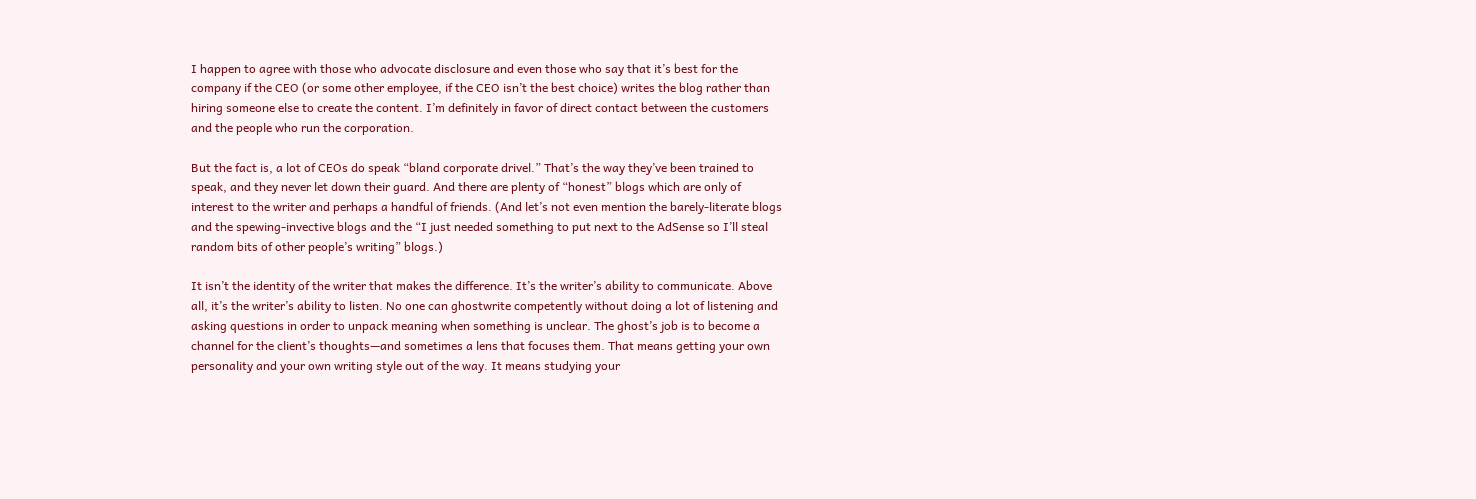I happen to agree with those who advocate disclosure and even those who say that it’s best for the company if the CEO (or some other employee, if the CEO isn’t the best choice) writes the blog rather than hiring someone else to create the content. I’m definitely in favor of direct contact between the customers and the people who run the corporation.

But the fact is, a lot of CEOs do speak “bland corporate drivel.” That’s the way they’ve been trained to speak, and they never let down their guard. And there are plenty of “honest” blogs which are only of interest to the writer and perhaps a handful of friends. (And let’s not even mention the barely-literate blogs and the spewing-invective blogs and the “I just needed something to put next to the AdSense so I’ll steal random bits of other people’s writing” blogs.)

It isn’t the identity of the writer that makes the difference. It’s the writer’s ability to communicate. Above all, it’s the writer’s ability to listen. No one can ghostwrite competently without doing a lot of listening and asking questions in order to unpack meaning when something is unclear. The ghost’s job is to become a channel for the client’s thoughts—and sometimes a lens that focuses them. That means getting your own personality and your own writing style out of the way. It means studying your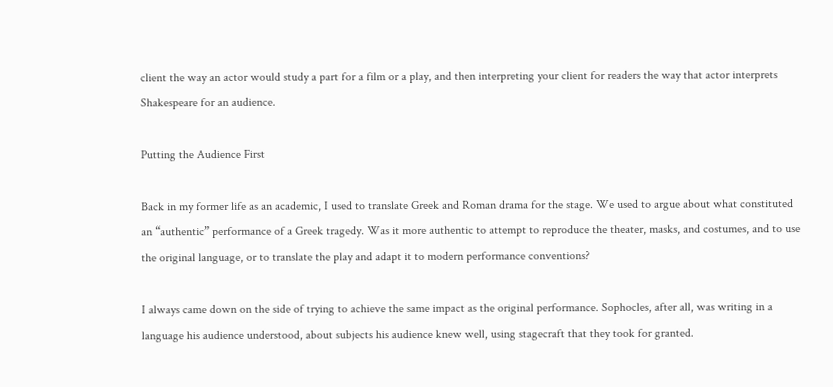client the way an actor would study a part for a film or a play, and then interpreting your client for readers the way that actor interprets Shakespeare for an audience.

Putting the Audience First

Back in my former life as an academic, I used to translate Greek and Roman drama for the stage. We used to argue about what constituted an “authentic” performance of a Greek tragedy. Was it more authentic to attempt to reproduce the theater, masks, and costumes, and to use the original language, or to translate the play and adapt it to modern performance conventions?

I always came down on the side of trying to achieve the same impact as the original performance. Sophocles, after all, was writing in a language his audience understood, about subjects his audience knew well, using stagecraft that they took for granted.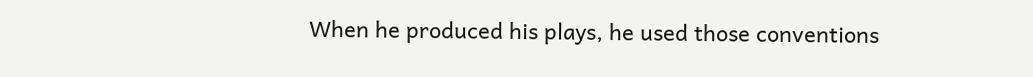When he produced his plays, he used those conventions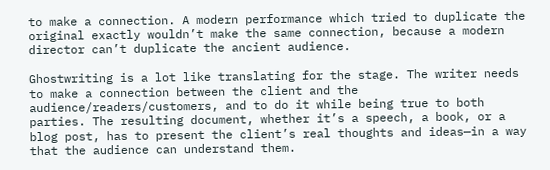to make a connection. A modern performance which tried to duplicate the original exactly wouldn’t make the same connection, because a modern director can’t duplicate the ancient audience.

Ghostwriting is a lot like translating for the stage. The writer needs to make a connection between the client and the audience/readers/customers, and to do it while being true to both parties. The resulting document, whether it’s a speech, a book, or a blog post, has to present the client’s real thoughts and ideas—in a way that the audience can understand them.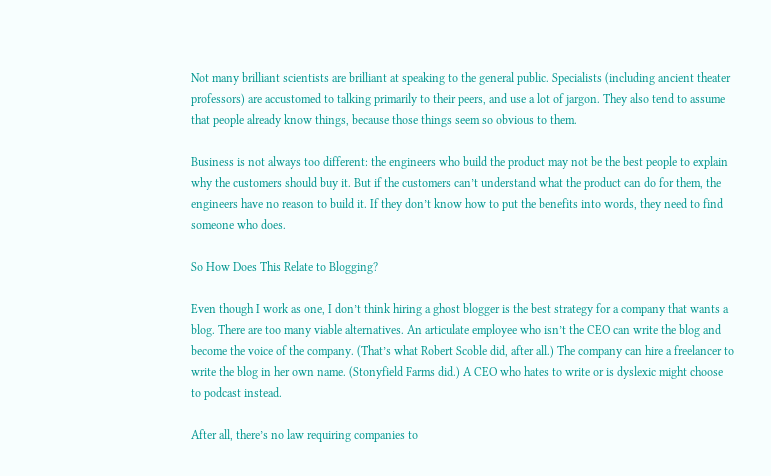Not many brilliant scientists are brilliant at speaking to the general public. Specialists (including ancient theater professors) are accustomed to talking primarily to their peers, and use a lot of jargon. They also tend to assume that people already know things, because those things seem so obvious to them.

Business is not always too different: the engineers who build the product may not be the best people to explain why the customers should buy it. But if the customers can’t understand what the product can do for them, the engineers have no reason to build it. If they don’t know how to put the benefits into words, they need to find someone who does.

So How Does This Relate to Blogging?

Even though I work as one, I don’t think hiring a ghost blogger is the best strategy for a company that wants a blog. There are too many viable alternatives. An articulate employee who isn’t the CEO can write the blog and become the voice of the company. (That’s what Robert Scoble did, after all.) The company can hire a freelancer to write the blog in her own name. (Stonyfield Farms did.) A CEO who hates to write or is dyslexic might choose to podcast instead.

After all, there’s no law requiring companies to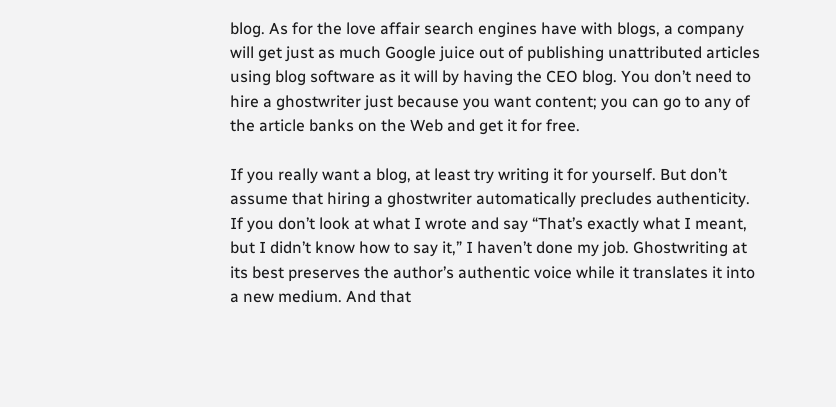blog. As for the love affair search engines have with blogs, a company will get just as much Google juice out of publishing unattributed articles using blog software as it will by having the CEO blog. You don’t need to hire a ghostwriter just because you want content; you can go to any of the article banks on the Web and get it for free.

If you really want a blog, at least try writing it for yourself. But don’t assume that hiring a ghostwriter automatically precludes authenticity. If you don’t look at what I wrote and say “That’s exactly what I meant, but I didn’t know how to say it,” I haven’t done my job. Ghostwriting at its best preserves the author’s authentic voice while it translates it into a new medium. And that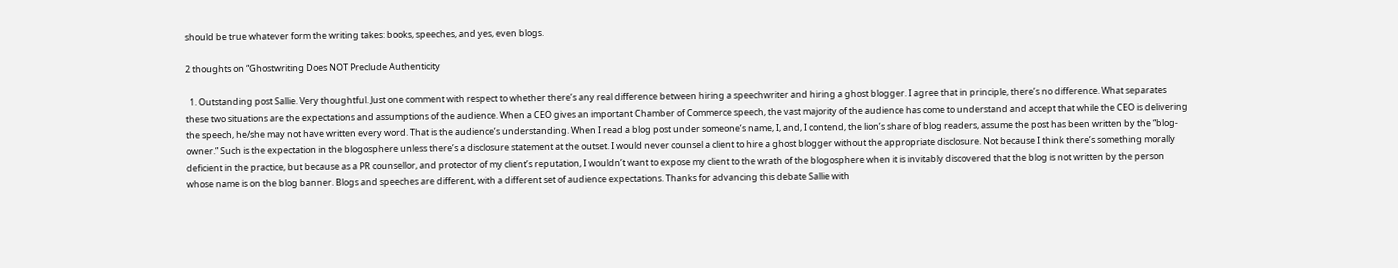should be true whatever form the writing takes: books, speeches, and yes, even blogs.

2 thoughts on “Ghostwriting Does NOT Preclude Authenticity

  1. Outstanding post Sallie. Very thoughtful. Just one comment with respect to whether there’s any real difference between hiring a speechwriter and hiring a ghost blogger. I agree that in principle, there’s no difference. What separates these two situations are the expectations and assumptions of the audience. When a CEO gives an important Chamber of Commerce speech, the vast majority of the audience has come to understand and accept that while the CEO is delivering the speech, he/she may not have written every word. That is the audience’s understanding. When I read a blog post under someone’s name, I, and, I contend, the lion’s share of blog readers, assume the post has been written by the “blog-owner.” Such is the expectation in the blogosphere unless there’s a disclosure statement at the outset. I would never counsel a client to hire a ghost blogger without the appropriate disclosure. Not because I think there’s something morally deficient in the practice, but because as a PR counsellor, and protector of my client’s reputation, I wouldn’t want to expose my client to the wrath of the blogosphere when it is invitably discovered that the blog is not written by the person whose name is on the blog banner. Blogs and speeches are different, with a different set of audience expectations. Thanks for advancing this debate Sallie with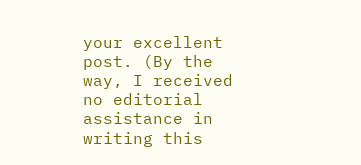your excellent post. (By the way, I received no editorial assistance in writing this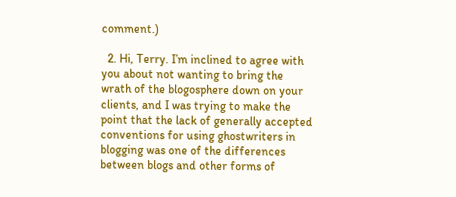comment.)

  2. Hi, Terry. I’m inclined to agree with you about not wanting to bring the wrath of the blogosphere down on your clients, and I was trying to make the point that the lack of generally accepted conventions for using ghostwriters in blogging was one of the differences between blogs and other forms of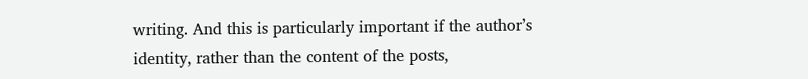writing. And this is particularly important if the author’s identity, rather than the content of the posts,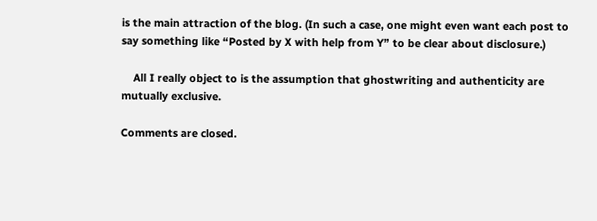is the main attraction of the blog. (In such a case, one might even want each post to say something like “Posted by X with help from Y” to be clear about disclosure.)

    All I really object to is the assumption that ghostwriting and authenticity are mutually exclusive.

Comments are closed.